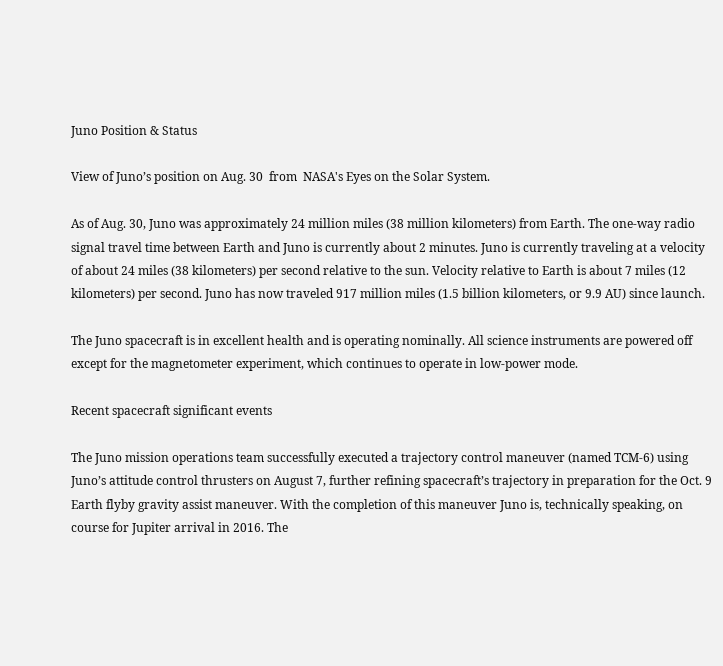Juno Position & Status

View of Juno’s position on Aug. 30  from  NASA's Eyes on the Solar System.

As of Aug. 30, Juno was approximately 24 million miles (38 million kilometers) from Earth. The one-way radio signal travel time between Earth and Juno is currently about 2 minutes. Juno is currently traveling at a velocity of about 24 miles (38 kilometers) per second relative to the sun. Velocity relative to Earth is about 7 miles (12 kilometers) per second. Juno has now traveled 917 million miles (1.5 billion kilometers, or 9.9 AU) since launch.

The Juno spacecraft is in excellent health and is operating nominally. All science instruments are powered off except for the magnetometer experiment, which continues to operate in low-power mode.

Recent spacecraft significant events

The Juno mission operations team successfully executed a trajectory control maneuver (named TCM-6) using Juno’s attitude control thrusters on August 7, further refining spacecraft’s trajectory in preparation for the Oct. 9 Earth flyby gravity assist maneuver. With the completion of this maneuver Juno is, technically speaking, on course for Jupiter arrival in 2016. The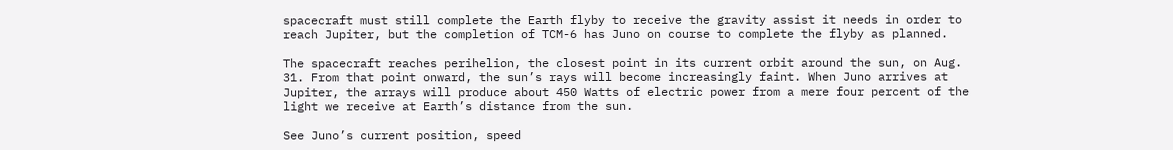spacecraft must still complete the Earth flyby to receive the gravity assist it needs in order to reach Jupiter, but the completion of TCM-6 has Juno on course to complete the flyby as planned.

The spacecraft reaches perihelion, the closest point in its current orbit around the sun, on Aug. 31. From that point onward, the sun’s rays will become increasingly faint. When Juno arrives at Jupiter, the arrays will produce about 450 Watts of electric power from a mere four percent of the light we receive at Earth’s distance from the sun.

See Juno’s current position, speed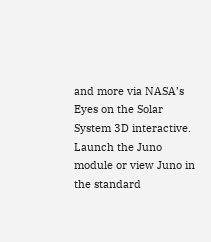and more via NASA’s Eyes on the Solar System 3D interactive. Launch the Juno module or view Juno in the standard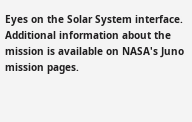Eyes on the Solar System interface. Additional information about the mission is available on NASA's Juno mission pages.